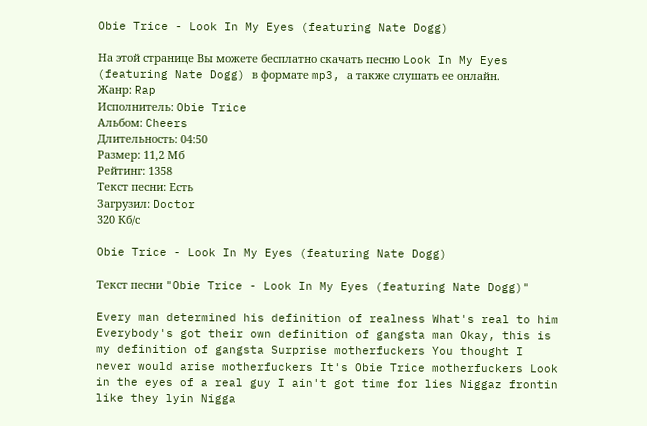Obie Trice - Look In My Eyes (featuring Nate Dogg)

На этой странице Вы можете бесплатно скачать песню Look In My Eyes (featuring Nate Dogg) в формате mp3, а также слушать ее онлайн.
Жанр: Rap
Исполнитель: Obie Trice
Альбом: Cheers
Длительность: 04:50
Размер: 11,2 Мб
Рейтинг: 1358
Текст песни: Есть
Загрузил: Doctor
320 Кб/с

Obie Trice - Look In My Eyes (featuring Nate Dogg)

Текст песни "Obie Trice - Look In My Eyes (featuring Nate Dogg)"

Every man determined his definition of realness What's real to him Everybody's got their own definition of gangsta man Okay, this is my definition of gangsta Surprise motherfuckers You thought I never would arise motherfuckers It's Obie Trice motherfuckers Look in the eyes of a real guy I ain't got time for lies Niggaz frontin like they lyin Nigga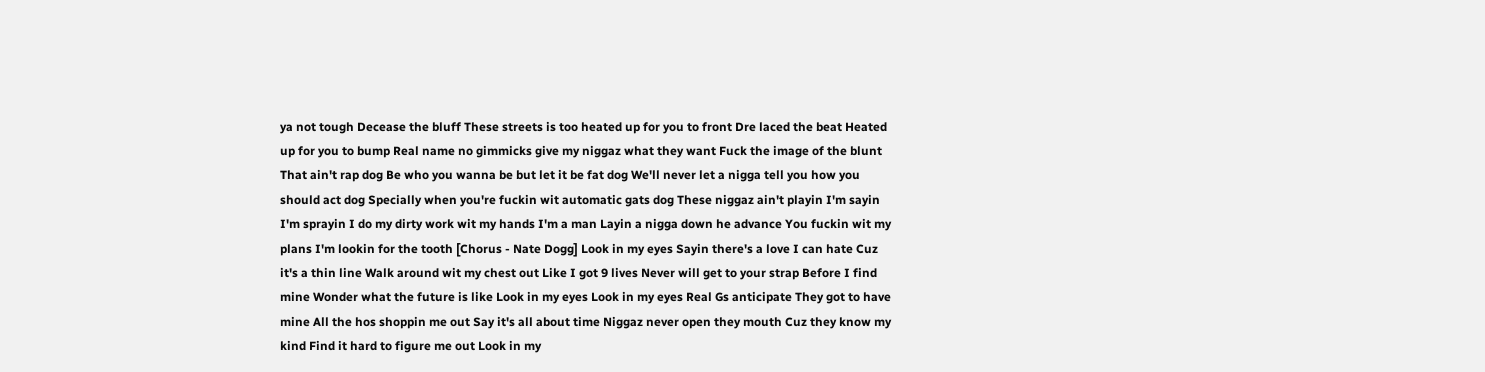ya not tough Decease the bluff These streets is too heated up for you to front Dre laced the beat Heated up for you to bump Real name no gimmicks give my niggaz what they want Fuck the image of the blunt That ain't rap dog Be who you wanna be but let it be fat dog We'll never let a nigga tell you how you should act dog Specially when you're fuckin wit automatic gats dog These niggaz ain't playin I'm sayin I'm sprayin I do my dirty work wit my hands I'm a man Layin a nigga down he advance You fuckin wit my plans I'm lookin for the tooth [Chorus - Nate Dogg] Look in my eyes Sayin there's a love I can hate Cuz it's a thin line Walk around wit my chest out Like I got 9 lives Never will get to your strap Before I find mine Wonder what the future is like Look in my eyes Look in my eyes Real Gs anticipate They got to have mine All the hos shoppin me out Say it's all about time Niggaz never open they mouth Cuz they know my kind Find it hard to figure me out Look in my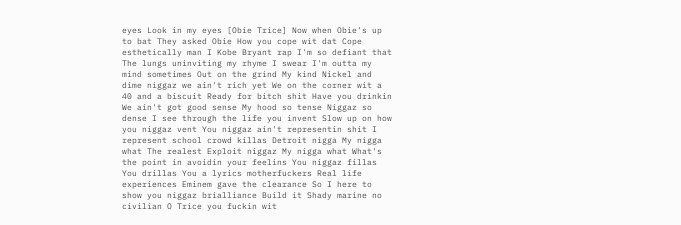eyes Look in my eyes [Obie Trice] Now when Obie's up to bat They asked Obie How you cope wit dat Cope esthetically man I Kobe Bryant rap I'm so defiant that The lungs uninviting my rhyme I swear I'm outta my mind sometimes Out on the grind My kind Nickel and dime niggaz we ain't rich yet We on the corner wit a 40 and a biscuit Ready for bitch shit Have you drinkin We ain't got good sense My hood so tense Niggaz so dense I see through the life you invent Slow up on how you niggaz vent You niggaz ain't representin shit I represent school crowd killas Detroit nigga My nigga what The realest Exploit niggaz My nigga what What's the point in avoidin your feelins You niggaz fillas You drillas You a lyrics motherfuckers Real life experiences Eminem gave the clearance So I here to show you niggaz brialliance Build it Shady marine no civilian O Trice you fuckin wit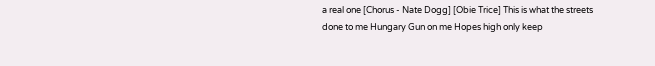a real one [Chorus - Nate Dogg] [Obie Trice] This is what the streets done to me Hungary Gun on me Hopes high only keep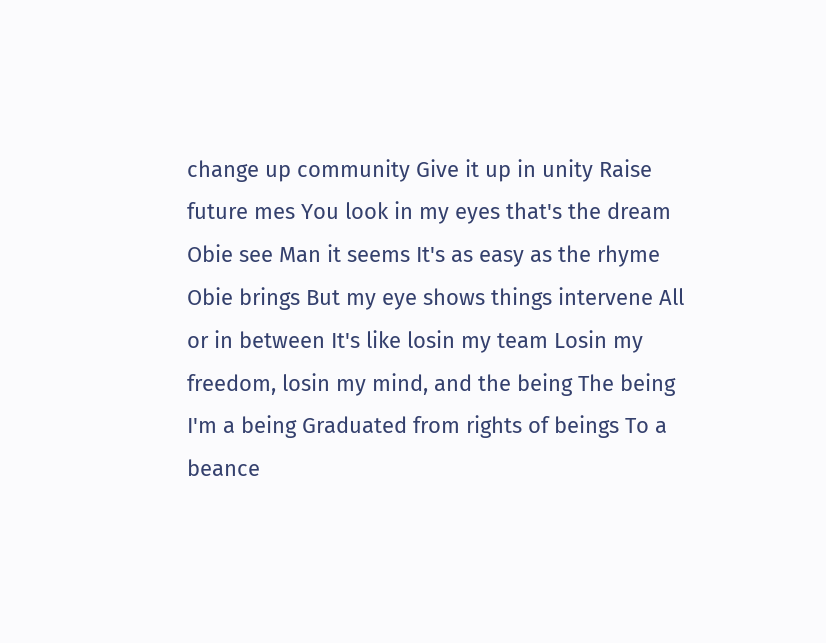change up community Give it up in unity Raise future mes You look in my eyes that's the dream Obie see Man it seems It's as easy as the rhyme Obie brings But my eye shows things intervene All or in between It's like losin my team Losin my freedom, losin my mind, and the being The being I'm a being Graduated from rights of beings To a beance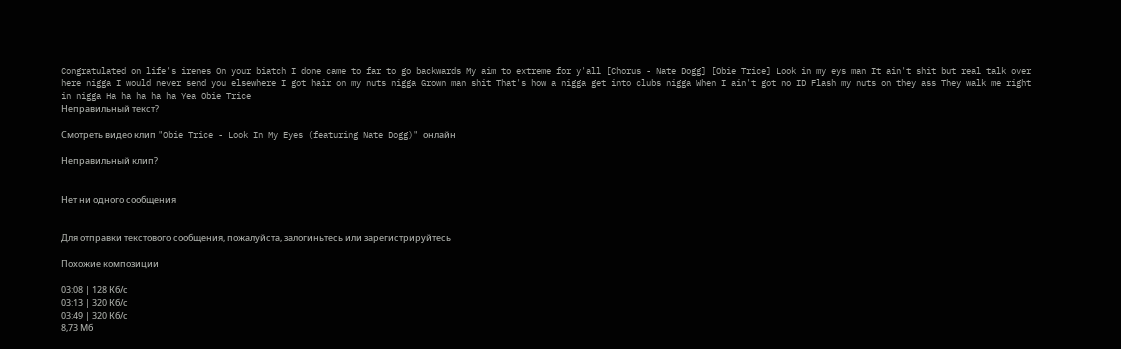Congratulated on life's irenes On your biatch I done came to far to go backwards My aim to extreme for y'all [Chorus - Nate Dogg] [Obie Trice] Look in my eys man It ain't shit but real talk over here nigga I would never send you elsewhere I got hair on my nuts nigga Grown man shit That's how a nigga get into clubs nigga When I ain't got no ID Flash my nuts on they ass They walk me right in nigga Ha ha ha ha ha Yea Obie Trice
Неправильный текст?

Смотреть видео клип "Obie Trice - Look In My Eyes (featuring Nate Dogg)" онлайн

Неправильный клип?


Нет ни одного сообщения


Для отправки текстового сообщения, пожалуйста, залогиньтесь или зарегистрируйтесь

Похожие композиции

03:08 | 128 Кб/с
03:13 | 320 Кб/с
03:49 | 320 Кб/с
8,73 Мб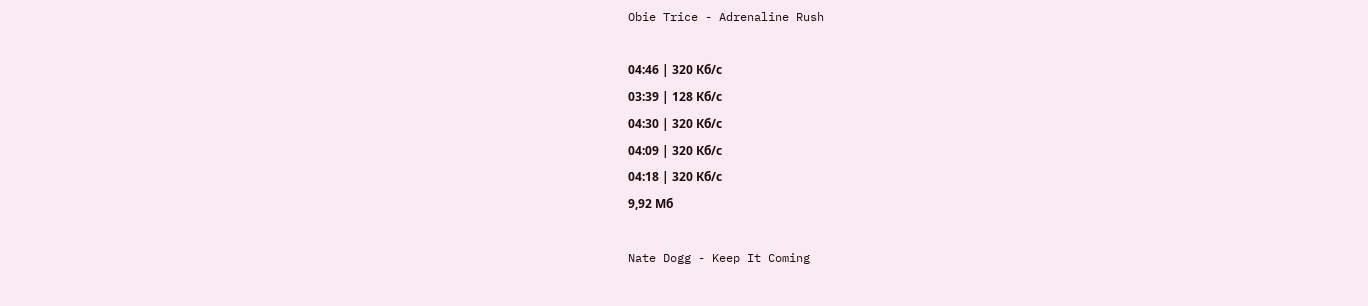Obie Trice - Adrenaline Rush

04:46 | 320 Кб/с
03:39 | 128 Кб/с
04:30 | 320 Кб/с
04:09 | 320 Кб/с
04:18 | 320 Кб/с
9,92 Мб

Nate Dogg - Keep It Coming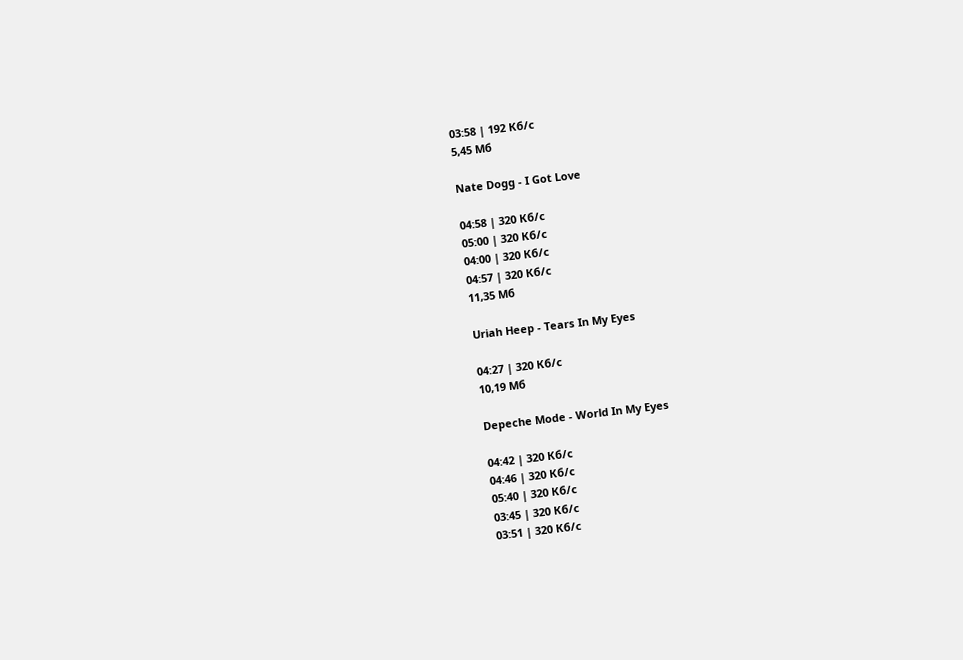03:58 | 192 Кб/с
5,45 Мб

Nate Dogg - I Got Love

04:58 | 320 Кб/с
05:00 | 320 Кб/с
04:00 | 320 Кб/с
04:57 | 320 Кб/с
11,35 Мб

Uriah Heep - Tears In My Eyes

04:27 | 320 Кб/с
10,19 Мб

Depeche Mode - World In My Eyes

04:42 | 320 Кб/с
04:46 | 320 Кб/с
05:40 | 320 Кб/с
03:45 | 320 Кб/с
03:51 | 320 Кб/с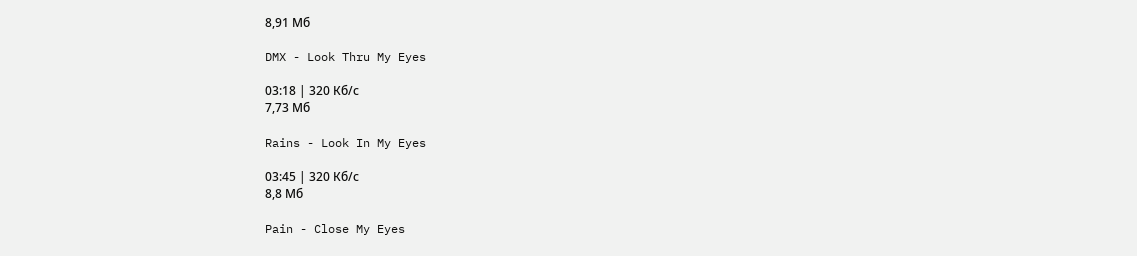8,91 Мб

DMX - Look Thru My Eyes

03:18 | 320 Кб/с
7,73 Мб

Rains - Look In My Eyes

03:45 | 320 Кб/с
8,8 Мб

Pain - Close My Eyes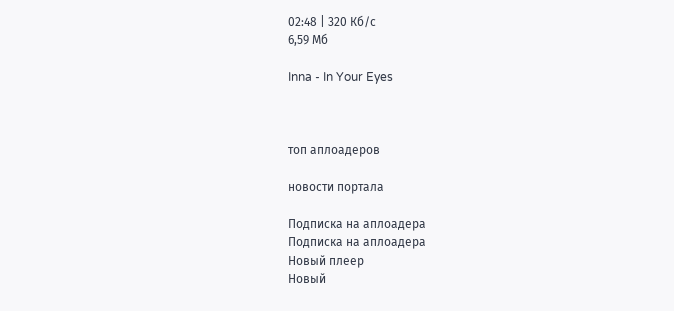02:48 | 320 Кб/с
6,59 Мб

Inna - In Your Eyes



топ аплоадеров

новости портала

Подписка на аплоадера
Подписка на аплоадера
Новый плеер
Новый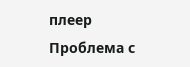плеер
Проблема с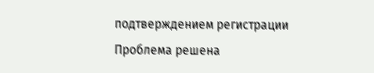подтверждением регистрации
Проблема решена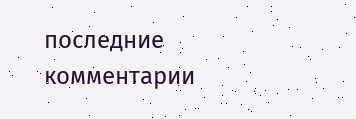последние комментарии